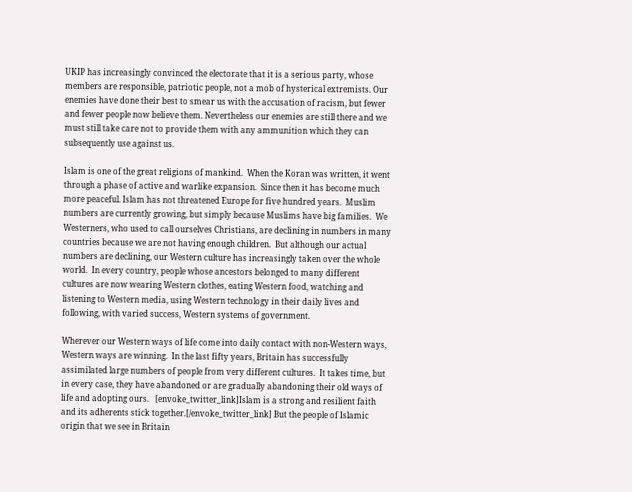UKIP has increasingly convinced the electorate that it is a serious party, whose members are responsible, patriotic people, not a mob of hysterical extremists. Our enemies have done their best to smear us with the accusation of racism, but fewer and fewer people now believe them. Nevertheless our enemies are still there and we must still take care not to provide them with any ammunition which they can subsequently use against us.

Islam is one of the great religions of mankind.  When the Koran was written, it went through a phase of active and warlike expansion.  Since then it has become much more peaceful. Islam has not threatened Europe for five hundred years.  Muslim numbers are currently growing, but simply because Muslims have big families.  We Westerners, who used to call ourselves Christians, are declining in numbers in many countries because we are not having enough children.  But although our actual numbers are declining, our Western culture has increasingly taken over the whole world.  In every country, people whose ancestors belonged to many different cultures are now wearing Western clothes, eating Western food, watching and listening to Western media, using Western technology in their daily lives and following, with varied success, Western systems of government.

Wherever our Western ways of life come into daily contact with non-Western ways, Western ways are winning.  In the last fifty years, Britain has successfully assimilated large numbers of people from very different cultures.  It takes time, but in every case, they have abandoned or are gradually abandoning their old ways of life and adopting ours.   [envoke_twitter_link]Islam is a strong and resilient faith and its adherents stick together.[/envoke_twitter_link] But the people of Islamic origin that we see in Britain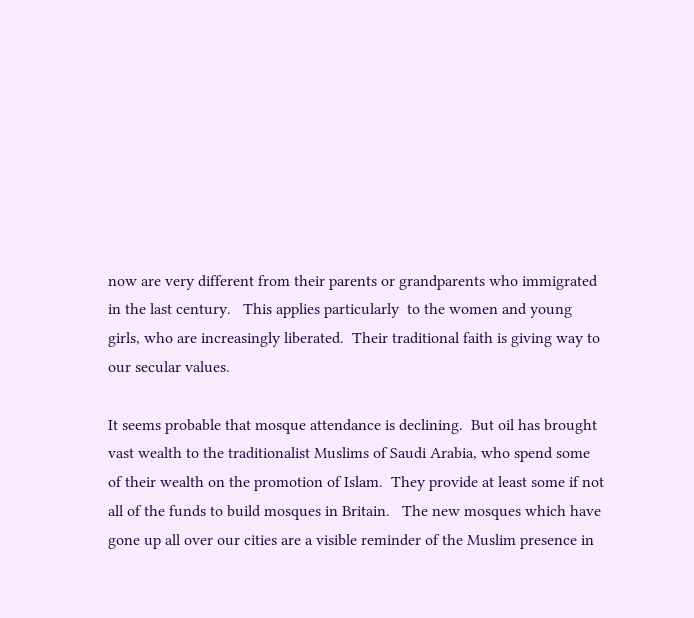now are very different from their parents or grandparents who immigrated in the last century.   This applies particularly  to the women and young girls, who are increasingly liberated.  Their traditional faith is giving way to our secular values.

It seems probable that mosque attendance is declining.  But oil has brought vast wealth to the traditionalist Muslims of Saudi Arabia, who spend some of their wealth on the promotion of Islam.  They provide at least some if not all of the funds to build mosques in Britain.   The new mosques which have gone up all over our cities are a visible reminder of the Muslim presence in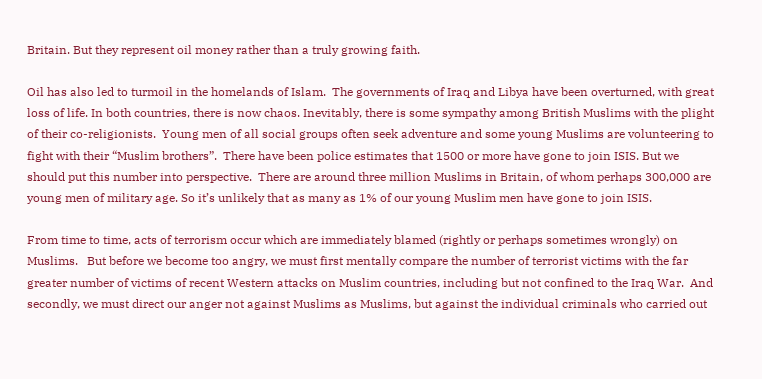Britain. But they represent oil money rather than a truly growing faith.

Oil has also led to turmoil in the homelands of Islam.  The governments of Iraq and Libya have been overturned, with great loss of life. In both countries, there is now chaos. Inevitably, there is some sympathy among British Muslims with the plight of their co-religionists.  Young men of all social groups often seek adventure and some young Muslims are volunteering to fight with their “Muslim brothers”.  There have been police estimates that 1500 or more have gone to join ISIS. But we should put this number into perspective.  There are around three million Muslims in Britain, of whom perhaps 300,000 are young men of military age. So it’s unlikely that as many as 1% of our young Muslim men have gone to join ISIS.

From time to time, acts of terrorism occur which are immediately blamed (rightly or perhaps sometimes wrongly) on Muslims.   But before we become too angry, we must first mentally compare the number of terrorist victims with the far greater number of victims of recent Western attacks on Muslim countries, including but not confined to the Iraq War.  And secondly, we must direct our anger not against Muslims as Muslims, but against the individual criminals who carried out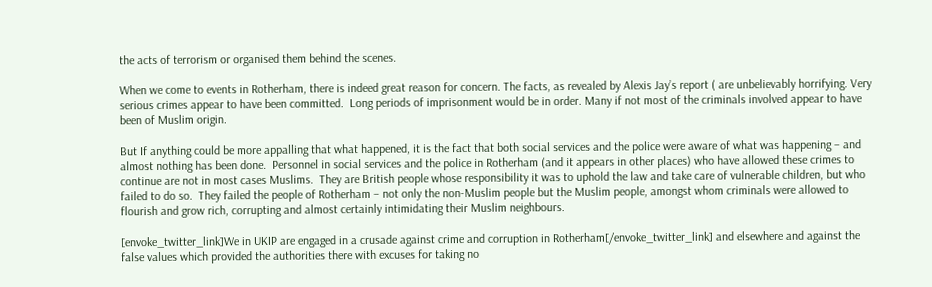the acts of terrorism or organised them behind the scenes.

When we come to events in Rotherham, there is indeed great reason for concern. The facts, as revealed by Alexis Jay’s report ( are unbelievably horrifying. Very serious crimes appear to have been committed.  Long periods of imprisonment would be in order. Many if not most of the criminals involved appear to have been of Muslim origin.

But If anything could be more appalling that what happened, it is the fact that both social services and the police were aware of what was happening – and almost nothing has been done.  Personnel in social services and the police in Rotherham (and it appears in other places) who have allowed these crimes to continue are not in most cases Muslims.  They are British people whose responsibility it was to uphold the law and take care of vulnerable children, but who failed to do so.  They failed the people of Rotherham – not only the non-Muslim people but the Muslim people, amongst whom criminals were allowed to flourish and grow rich, corrupting and almost certainly intimidating their Muslim neighbours.

[envoke_twitter_link]We in UKIP are engaged in a crusade against crime and corruption in Rotherham[/envoke_twitter_link] and elsewhere and against the false values which provided the authorities there with excuses for taking no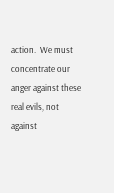action.  We must concentrate our anger against these real evils, not against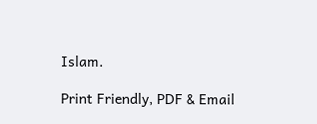Islam.

Print Friendly, PDF & Email